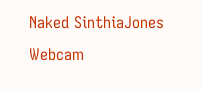Naked SinthiaJones Webcam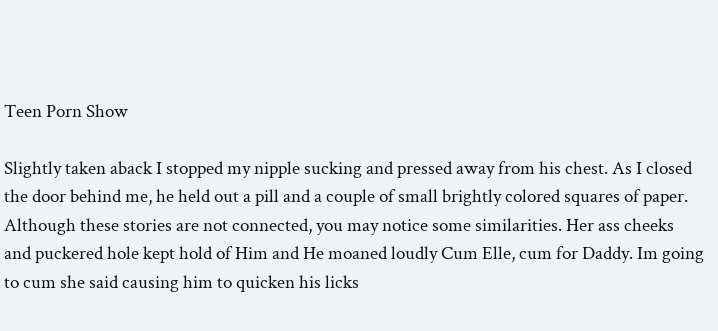Teen Porn Show

Slightly taken aback I stopped my nipple sucking and pressed away from his chest. As I closed the door behind me, he held out a pill and a couple of small brightly colored squares of paper. Although these stories are not connected, you may notice some similarities. Her ass cheeks and puckered hole kept hold of Him and He moaned loudly Cum Elle, cum for Daddy. Im going to cum she said causing him to quicken his licks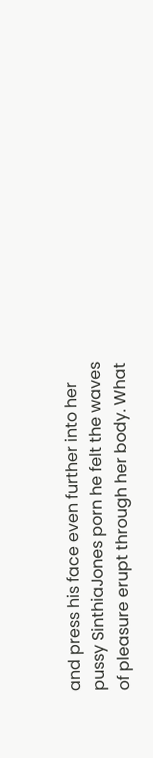and press his face even further into her pussy SinthiaJones porn he felt the waves of pleasure erupt through her body. What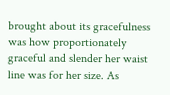brought about its gracefulness was how proportionately graceful and slender her waist line was for her size. As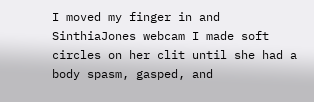I moved my finger in and SinthiaJones webcam I made soft circles on her clit until she had a body spasm, gasped, and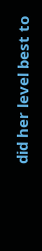did her level best to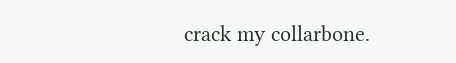crack my collarbone.